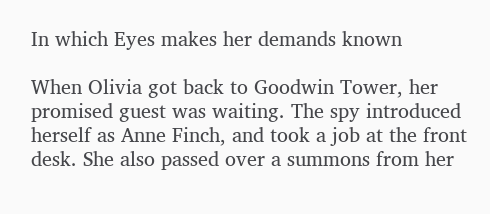In which Eyes makes her demands known

When Olivia got back to Goodwin Tower, her promised guest was waiting. The spy introduced herself as Anne Finch, and took a job at the front desk. She also passed over a summons from her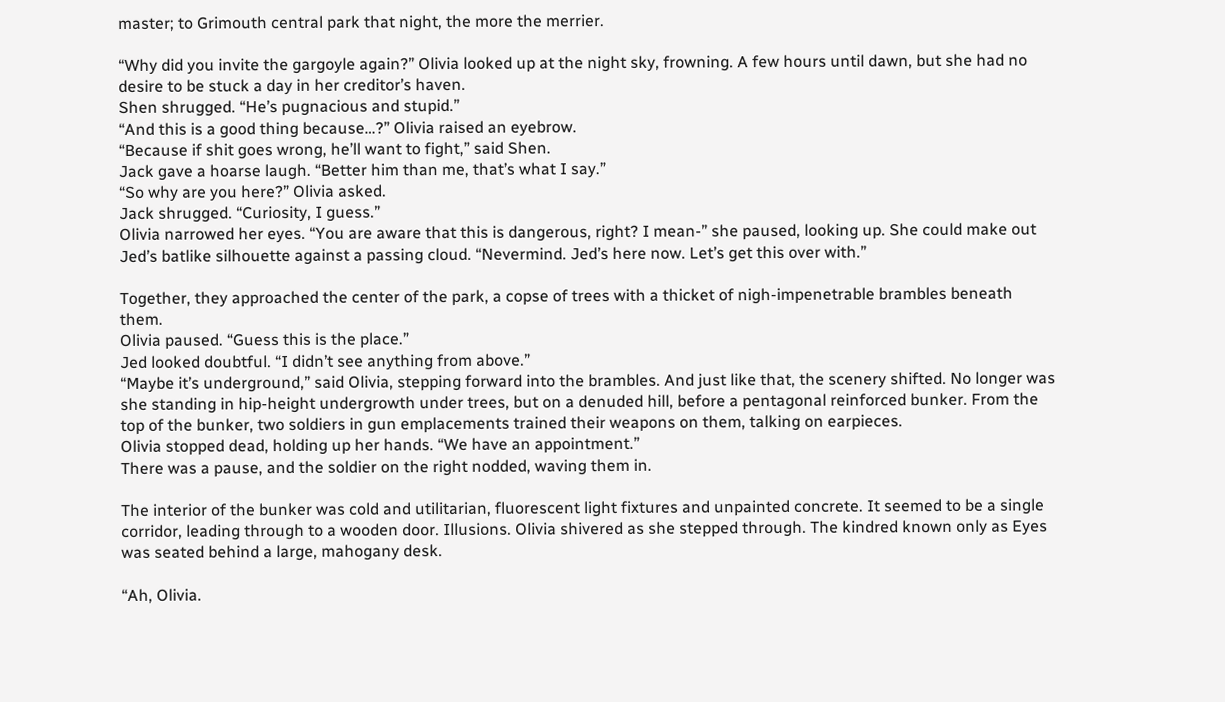master; to Grimouth central park that night, the more the merrier.

“Why did you invite the gargoyle again?” Olivia looked up at the night sky, frowning. A few hours until dawn, but she had no desire to be stuck a day in her creditor’s haven.
Shen shrugged. “He’s pugnacious and stupid.”
“And this is a good thing because…?” Olivia raised an eyebrow.
“Because if shit goes wrong, he’ll want to fight,” said Shen.
Jack gave a hoarse laugh. “Better him than me, that’s what I say.”
“So why are you here?” Olivia asked.
Jack shrugged. “Curiosity, I guess.”
Olivia narrowed her eyes. “You are aware that this is dangerous, right? I mean-” she paused, looking up. She could make out Jed’s batlike silhouette against a passing cloud. “Nevermind. Jed’s here now. Let’s get this over with.”

Together, they approached the center of the park, a copse of trees with a thicket of nigh-impenetrable brambles beneath them.
Olivia paused. “Guess this is the place.”
Jed looked doubtful. “I didn’t see anything from above.”
“Maybe it’s underground,” said Olivia, stepping forward into the brambles. And just like that, the scenery shifted. No longer was she standing in hip-height undergrowth under trees, but on a denuded hill, before a pentagonal reinforced bunker. From the top of the bunker, two soldiers in gun emplacements trained their weapons on them, talking on earpieces.
Olivia stopped dead, holding up her hands. “We have an appointment.”
There was a pause, and the soldier on the right nodded, waving them in.

The interior of the bunker was cold and utilitarian, fluorescent light fixtures and unpainted concrete. It seemed to be a single corridor, leading through to a wooden door. Illusions. Olivia shivered as she stepped through. The kindred known only as Eyes was seated behind a large, mahogany desk.

“Ah, Olivia.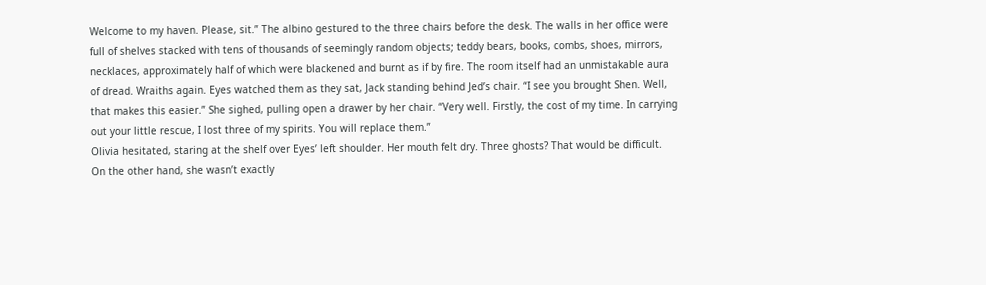Welcome to my haven. Please, sit.” The albino gestured to the three chairs before the desk. The walls in her office were full of shelves stacked with tens of thousands of seemingly random objects; teddy bears, books, combs, shoes, mirrors, necklaces, approximately half of which were blackened and burnt as if by fire. The room itself had an unmistakable aura of dread. Wraiths again. Eyes watched them as they sat, Jack standing behind Jed’s chair. “I see you brought Shen. Well, that makes this easier.” She sighed, pulling open a drawer by her chair. “Very well. Firstly, the cost of my time. In carrying out your little rescue, I lost three of my spirits. You will replace them.”
Olivia hesitated, staring at the shelf over Eyes’ left shoulder. Her mouth felt dry. Three ghosts? That would be difficult. On the other hand, she wasn’t exactly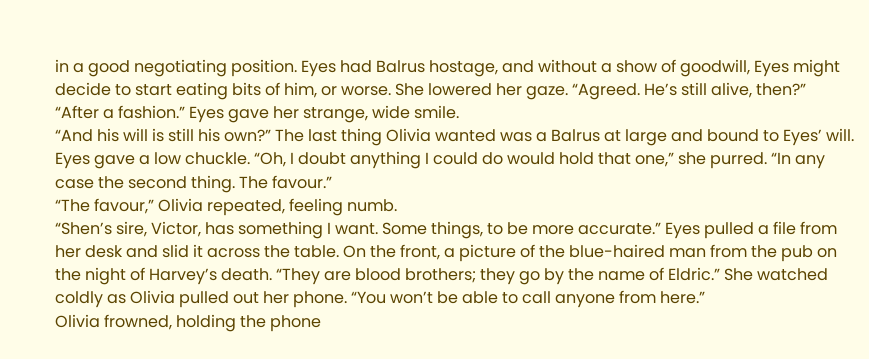in a good negotiating position. Eyes had Balrus hostage, and without a show of goodwill, Eyes might decide to start eating bits of him, or worse. She lowered her gaze. “Agreed. He’s still alive, then?”
“After a fashion.” Eyes gave her strange, wide smile.
“And his will is still his own?” The last thing Olivia wanted was a Balrus at large and bound to Eyes’ will.
Eyes gave a low chuckle. “Oh, I doubt anything I could do would hold that one,” she purred. “In any case the second thing. The favour.”
“The favour,” Olivia repeated, feeling numb.
“Shen’s sire, Victor, has something I want. Some things, to be more accurate.” Eyes pulled a file from her desk and slid it across the table. On the front, a picture of the blue-haired man from the pub on the night of Harvey’s death. “They are blood brothers; they go by the name of Eldric.” She watched coldly as Olivia pulled out her phone. “You won’t be able to call anyone from here.”
Olivia frowned, holding the phone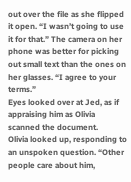out over the file as she flipped it open. “I wasn’t going to use it for that.” The camera on her phone was better for picking out small text than the ones on her glasses. “I agree to your terms.”
Eyes looked over at Jed, as if appraising him as Olivia scanned the document.
Olivia looked up, responding to an unspoken question. “Other people care about him,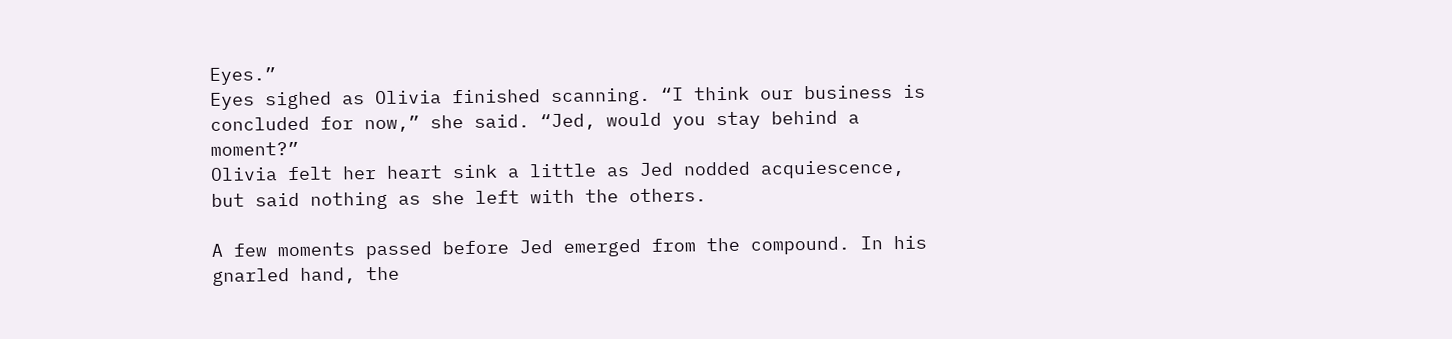Eyes.”
Eyes sighed as Olivia finished scanning. “I think our business is concluded for now,” she said. “Jed, would you stay behind a moment?”
Olivia felt her heart sink a little as Jed nodded acquiescence, but said nothing as she left with the others.

A few moments passed before Jed emerged from the compound. In his gnarled hand, the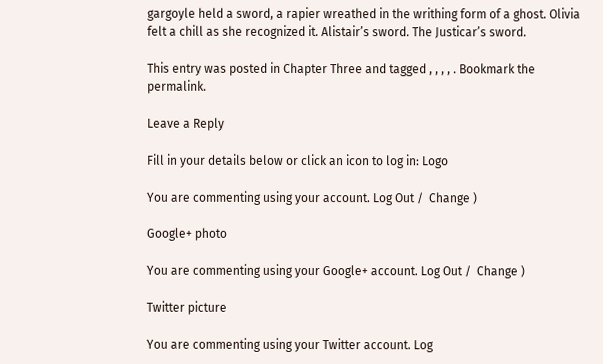gargoyle held a sword, a rapier wreathed in the writhing form of a ghost. Olivia felt a chill as she recognized it. Alistair’s sword. The Justicar’s sword.

This entry was posted in Chapter Three and tagged , , , , . Bookmark the permalink.

Leave a Reply

Fill in your details below or click an icon to log in: Logo

You are commenting using your account. Log Out /  Change )

Google+ photo

You are commenting using your Google+ account. Log Out /  Change )

Twitter picture

You are commenting using your Twitter account. Log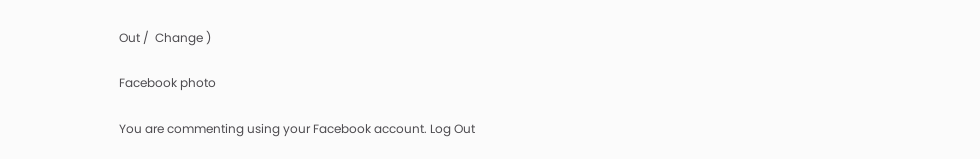Out /  Change )

Facebook photo

You are commenting using your Facebook account. Log Out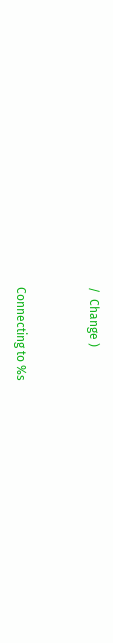/  Change )


Connecting to %s